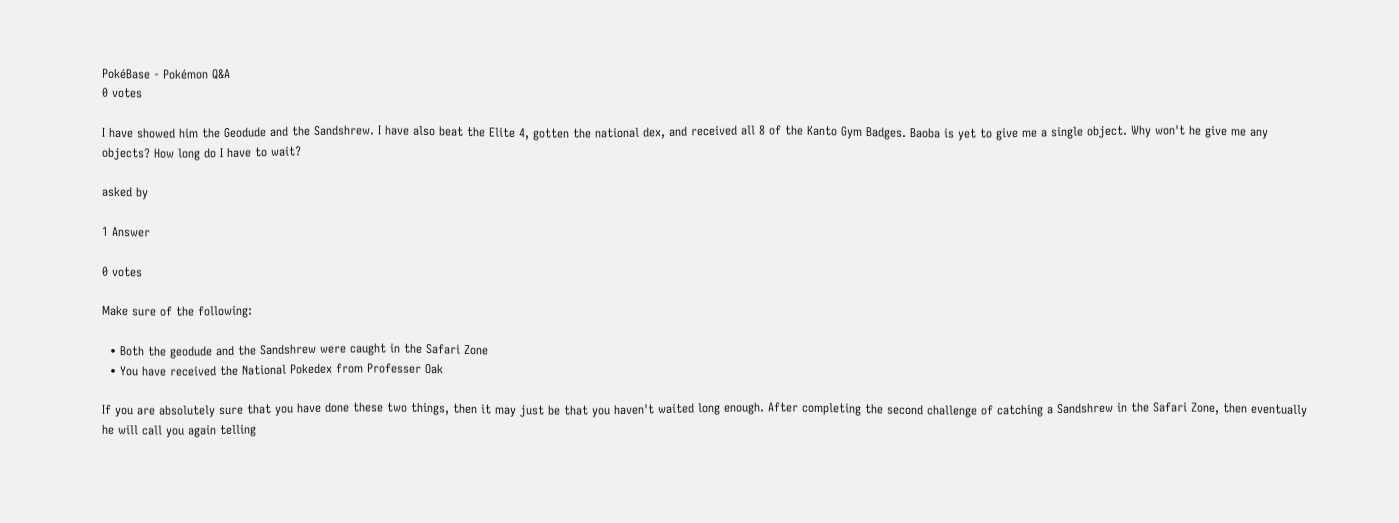PokéBase - Pokémon Q&A
0 votes

I have showed him the Geodude and the Sandshrew. I have also beat the Elite 4, gotten the national dex, and received all 8 of the Kanto Gym Badges. Baoba is yet to give me a single object. Why won't he give me any objects? How long do I have to wait?

asked by

1 Answer

0 votes

Make sure of the following:

  • Both the geodude and the Sandshrew were caught in the Safari Zone
  • You have received the National Pokedex from Professer Oak

If you are absolutely sure that you have done these two things, then it may just be that you haven't waited long enough. After completing the second challenge of catching a Sandshrew in the Safari Zone, then eventually he will call you again telling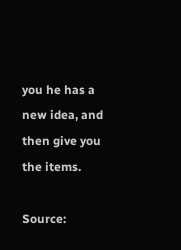you he has a new idea, and then give you the items.

Source: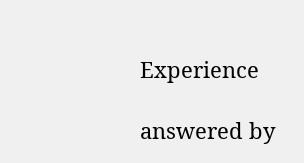Experience

answered by